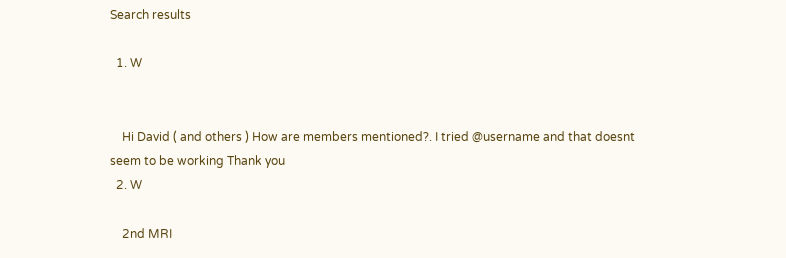Search results

  1. W


    Hi David ( and others ) How are members mentioned?. I tried @username and that doesnt seem to be working Thank you
  2. W

    2nd MRI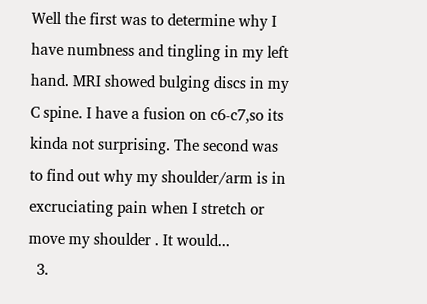Well the first was to determine why I have numbness and tingling in my left hand. MRI showed bulging discs in my C spine. I have a fusion on c6-c7,so its kinda not surprising. The second was to find out why my shoulder/arm is in excruciating pain when I stretch or move my shoulder . It would...
  3.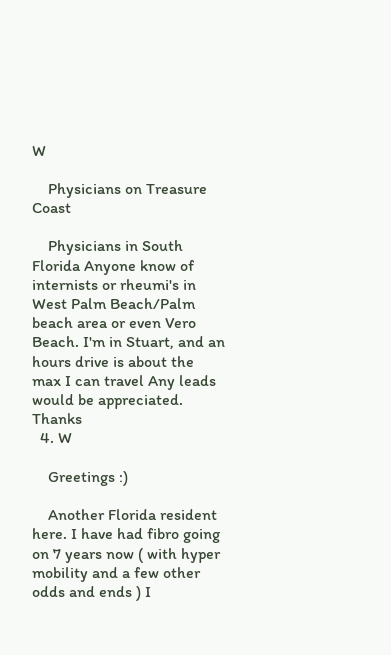W

    Physicians on Treasure Coast

    Physicians in South Florida Anyone know of internists or rheumi's in West Palm Beach/Palm beach area or even Vero Beach. I'm in Stuart, and an hours drive is about the max I can travel Any leads would be appreciated. Thanks
  4. W

    Greetings :)

    Another Florida resident here. I have had fibro going on 7 years now ( with hyper mobility and a few other odds and ends ) I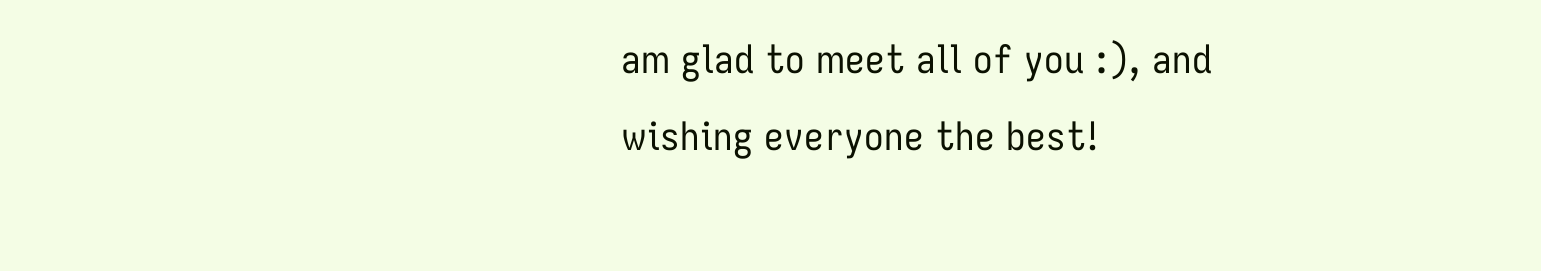am glad to meet all of you :), and wishing everyone the best!